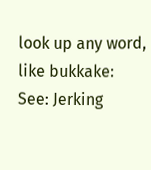look up any word, like bukkake:
See: Jerking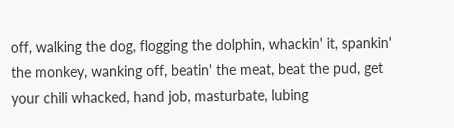off, walking the dog, flogging the dolphin, whackin' it, spankin' the monkey, wanking off, beatin' the meat, beat the pud, get your chili whacked, hand job, masturbate, lubing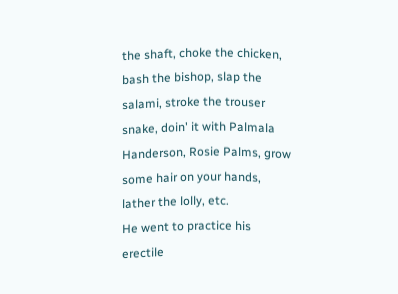the shaft, choke the chicken, bash the bishop, slap the salami, stroke the trouser snake, doin' it with Palmala Handerson, Rosie Palms, grow some hair on your hands, lather the lolly, etc.
He went to practice his erectile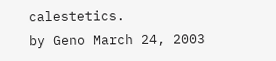calestetics.
by Geno March 24, 2003